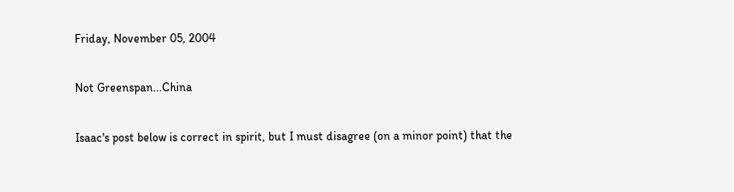Friday, November 05, 2004

Not Greenspan...China

Isaac's post below is correct in spirit, but I must disagree (on a minor point) that the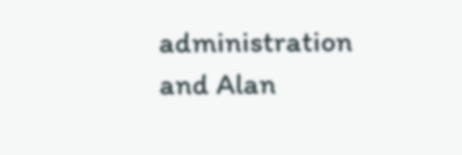administration and Alan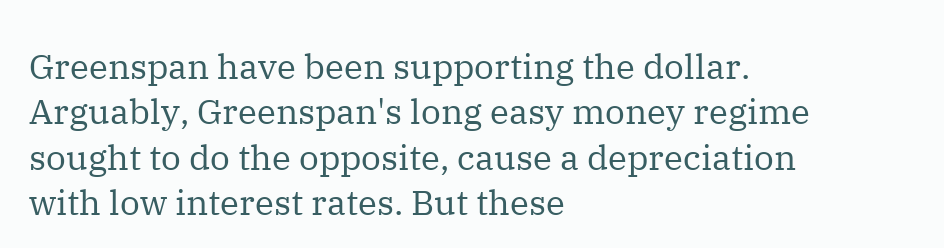Greenspan have been supporting the dollar. Arguably, Greenspan's long easy money regime sought to do the opposite, cause a depreciation with low interest rates. But these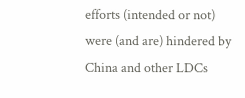efforts (intended or not) were (and are) hindered by China and other LDCs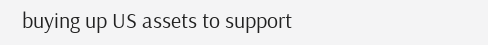buying up US assets to support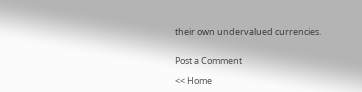their own undervalued currencies.


Post a Comment

<< Home